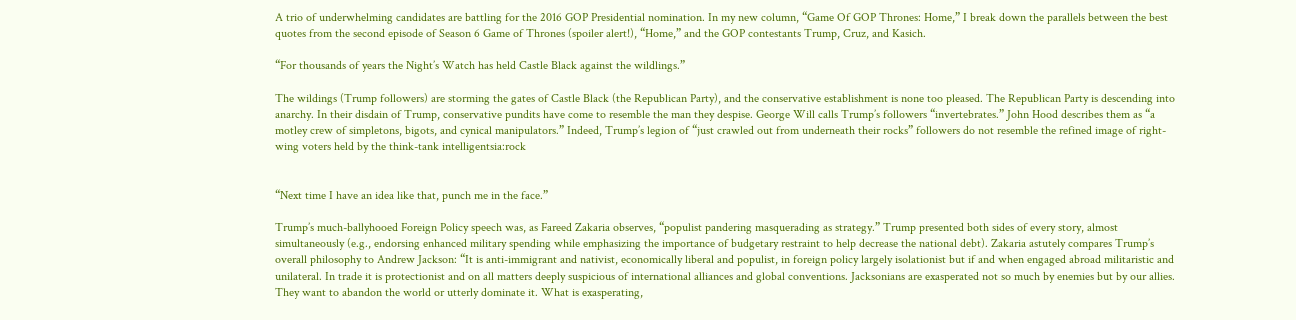A trio of underwhelming candidates are battling for the 2016 GOP Presidential nomination. In my new column, “Game Of GOP Thrones: Home,” I break down the parallels between the best quotes from the second episode of Season 6 Game of Thrones (spoiler alert!), “Home,” and the GOP contestants Trump, Cruz, and Kasich.

“For thousands of years the Night’s Watch has held Castle Black against the wildlings.”

The wildings (Trump followers) are storming the gates of Castle Black (the Republican Party), and the conservative establishment is none too pleased. The Republican Party is descending into anarchy. In their disdain of Trump, conservative pundits have come to resemble the man they despise. George Will calls Trump’s followers “invertebrates.” John Hood describes them as “a motley crew of simpletons, bigots, and cynical manipulators.” Indeed, Trump’s legion of “just crawled out from underneath their rocks” followers do not resemble the refined image of right-wing voters held by the think-tank intelligentsia:rock


“Next time I have an idea like that, punch me in the face.”

Trump’s much-ballyhooed Foreign Policy speech was, as Fareed Zakaria observes, “populist pandering masquerading as strategy.” Trump presented both sides of every story, almost simultaneously (e.g., endorsing enhanced military spending while emphasizing the importance of budgetary restraint to help decrease the national debt). Zakaria astutely compares Trump’s overall philosophy to Andrew Jackson: “It is anti-immigrant and nativist, economically liberal and populist, in foreign policy largely isolationist but if and when engaged abroad militaristic and unilateral. In trade it is protectionist and on all matters deeply suspicious of international alliances and global conventions. Jacksonians are exasperated not so much by enemies but by our allies. They want to abandon the world or utterly dominate it. What is exasperating,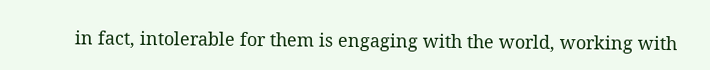in fact, intolerable for them is engaging with the world, working with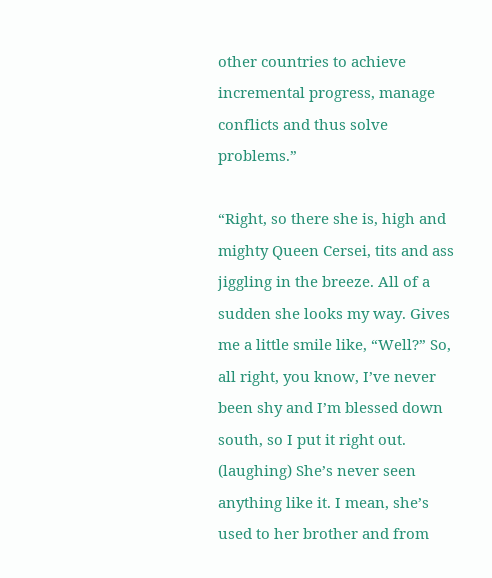other countries to achieve incremental progress, manage conflicts and thus solve problems.”

“Right, so there she is, high and mighty Queen Cersei, tits and ass jiggling in the breeze. All of a sudden she looks my way. Gives me a little smile like, “Well?” So, all right, you know, I’ve never been shy and I’m blessed down south, so I put it right out. (laughing) She’s never seen anything like it. I mean, she’s used to her brother and from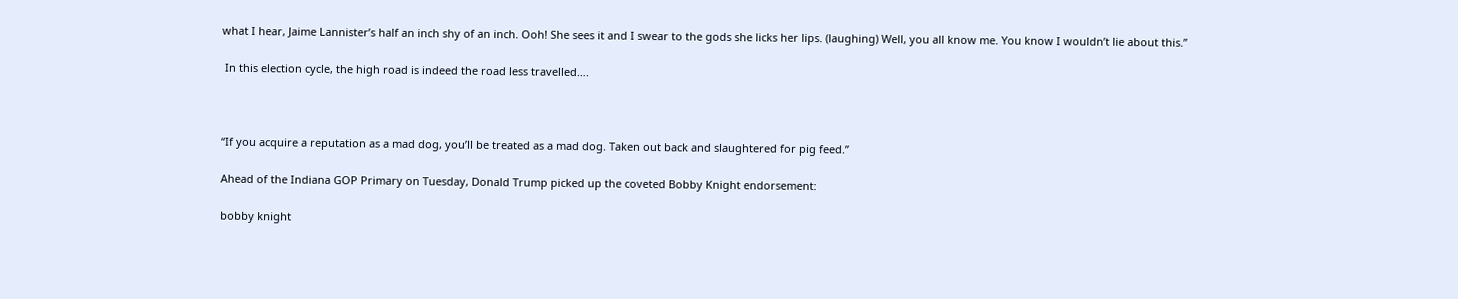what I hear, Jaime Lannister’s half an inch shy of an inch. Ooh! She sees it and I swear to the gods she licks her lips. (laughing) Well, you all know me. You know I wouldn’t lie about this.”

 In this election cycle, the high road is indeed the road less travelled….



“If you acquire a reputation as a mad dog, you’ll be treated as a mad dog. Taken out back and slaughtered for pig feed.”

Ahead of the Indiana GOP Primary on Tuesday, Donald Trump picked up the coveted Bobby Knight endorsement:

bobby knight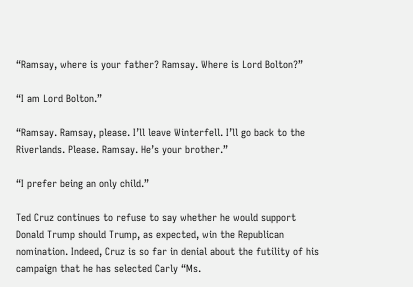“Ramsay, where is your father? Ramsay. Where is Lord Bolton?”

“I am Lord Bolton.”

“Ramsay. Ramsay, please. I’ll leave Winterfell. I’ll go back to the Riverlands. Please. Ramsay. He’s your brother.”

“I prefer being an only child.”

Ted Cruz continues to refuse to say whether he would support Donald Trump should Trump, as expected, win the Republican nomination. Indeed, Cruz is so far in denial about the futility of his campaign that he has selected Carly “Ms.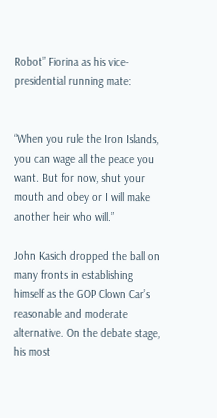Robot” Fiorina as his vice-presidential running mate:


“When you rule the Iron Islands, you can wage all the peace you want. But for now, shut your mouth and obey or I will make another heir who will.”

John Kasich dropped the ball on many fronts in establishing himself as the GOP Clown Car’s reasonable and moderate alternative. On the debate stage, his most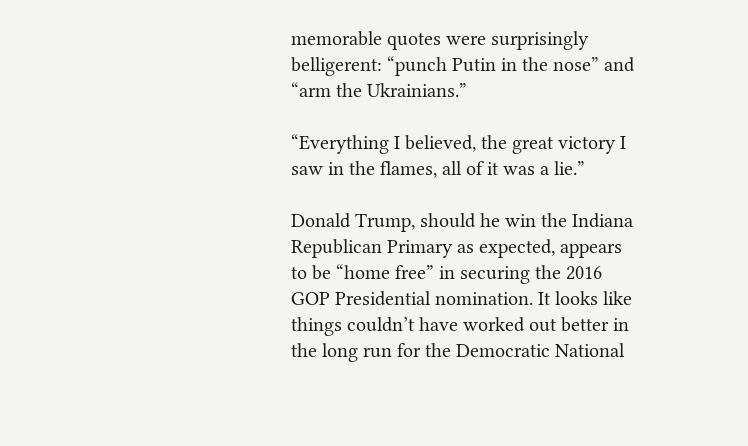memorable quotes were surprisingly belligerent: “punch Putin in the nose” and “arm the Ukrainians.”

“Everything I believed, the great victory I saw in the flames, all of it was a lie.”

Donald Trump, should he win the Indiana Republican Primary as expected, appears to be “home free” in securing the 2016 GOP Presidential nomination. It looks like things couldn’t have worked out better in the long run for the Democratic National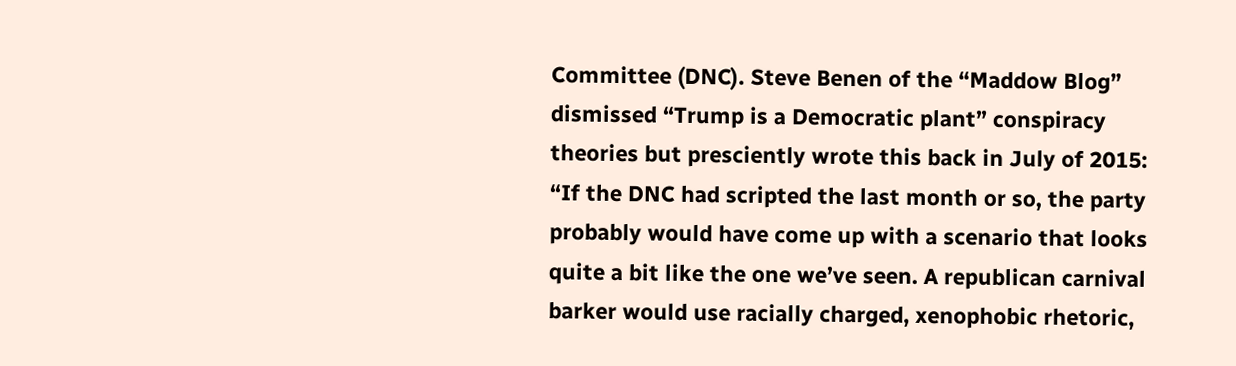Committee (DNC). Steve Benen of the “Maddow Blog” dismissed “Trump is a Democratic plant” conspiracy theories but presciently wrote this back in July of 2015: “If the DNC had scripted the last month or so, the party probably would have come up with a scenario that looks quite a bit like the one we’ve seen. A republican carnival barker would use racially charged, xenophobic rhetoric,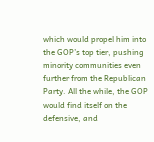which would propel him into the GOP’s top tier, pushing minority communities even further from the Republican Party. All the while, the GOP would find itself on the defensive, and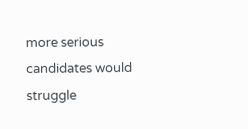more serious candidates would struggle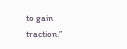to gain traction.”